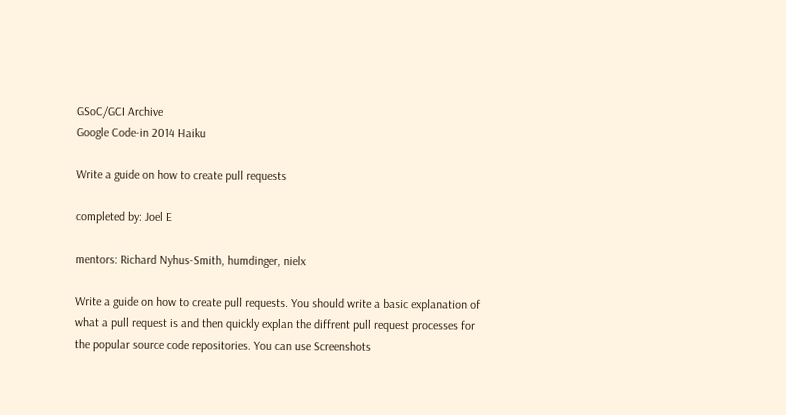GSoC/GCI Archive
Google Code-in 2014 Haiku

Write a guide on how to create pull requests

completed by: Joel E

mentors: Richard Nyhus-Smith, humdinger, nielx

Write a guide on how to create pull requests. You should write a basic explanation of what a pull request is and then quickly explan the diffrent pull request processes for the popular source code repositories. You can use Screenshots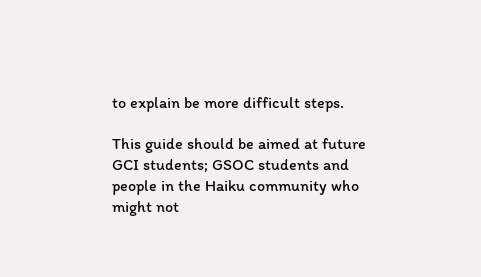to explain be more difficult steps.

This guide should be aimed at future GCI students; GSOC students and people in the Haiku community who might not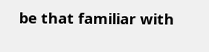be that familiar with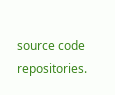source code repositories.